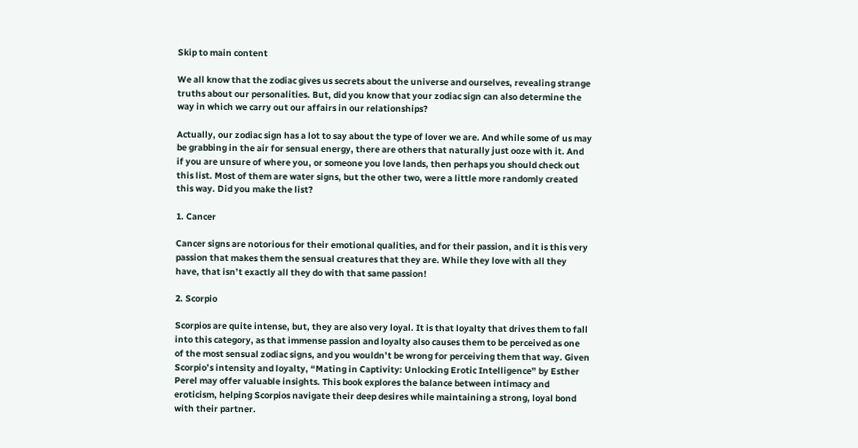Skip to main content

We all know that the zodiac gives us secrets about the universe and ourselves, revealing strange truths about our personalities. But, did you know that your zodiac sign can also determine the way in which we carry out our affairs in our relationships?

Actually, our zodiac sign has a lot to say about the type of lover we are. And while some of us may be grabbing in the air for sensual energy, there are others that naturally just ooze with it. And if you are unsure of where you, or someone you love lands, then perhaps you should check out this list. Most of them are water signs, but the other two, were a little more randomly created this way. Did you make the list?

1. Cancer

Cancer signs are notorious for their emotional qualities, and for their passion, and it is this very passion that makes them the sensual creatures that they are. While they love with all they have, that isn’t exactly all they do with that same passion!

2. Scorpio

Scorpios are quite intense, but, they are also very loyal. It is that loyalty that drives them to fall into this category, as that immense passion and loyalty also causes them to be perceived as one of the most sensual zodiac signs, and you wouldn’t be wrong for perceiving them that way. Given Scorpio’s intensity and loyalty, “Mating in Captivity: Unlocking Erotic Intelligence” by Esther Perel may offer valuable insights. This book explores the balance between intimacy and eroticism, helping Scorpios navigate their deep desires while maintaining a strong, loyal bond with their partner.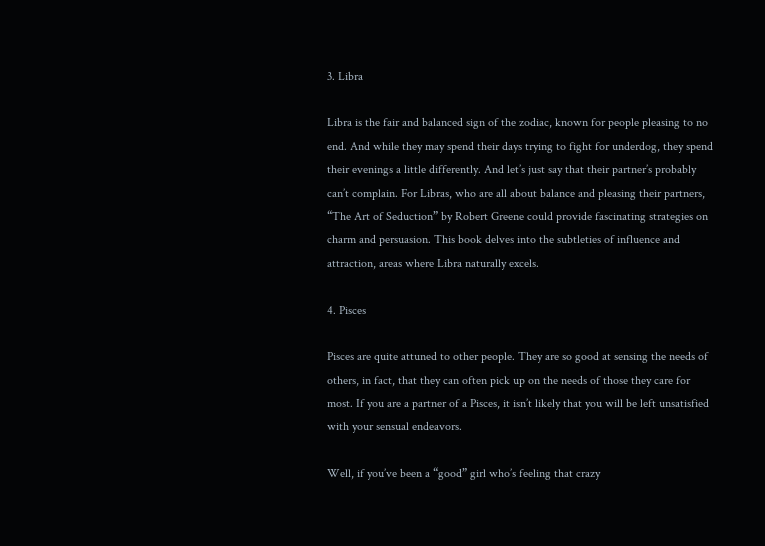3. Libra

Libra is the fair and balanced sign of the zodiac, known for people pleasing to no end. And while they may spend their days trying to fight for underdog, they spend their evenings a little differently. And let’s just say that their partner’s probably can’t complain. For Libras, who are all about balance and pleasing their partners, “The Art of Seduction” by Robert Greene could provide fascinating strategies on charm and persuasion. This book delves into the subtleties of influence and attraction, areas where Libra naturally excels.

4. Pisces

Pisces are quite attuned to other people. They are so good at sensing the needs of others, in fact, that they can often pick up on the needs of those they care for most. If you are a partner of a Pisces, it isn’t likely that you will be left unsatisfied with your sensual endeavors.

Well, if you’ve been a “good” girl who’s feeling that crazy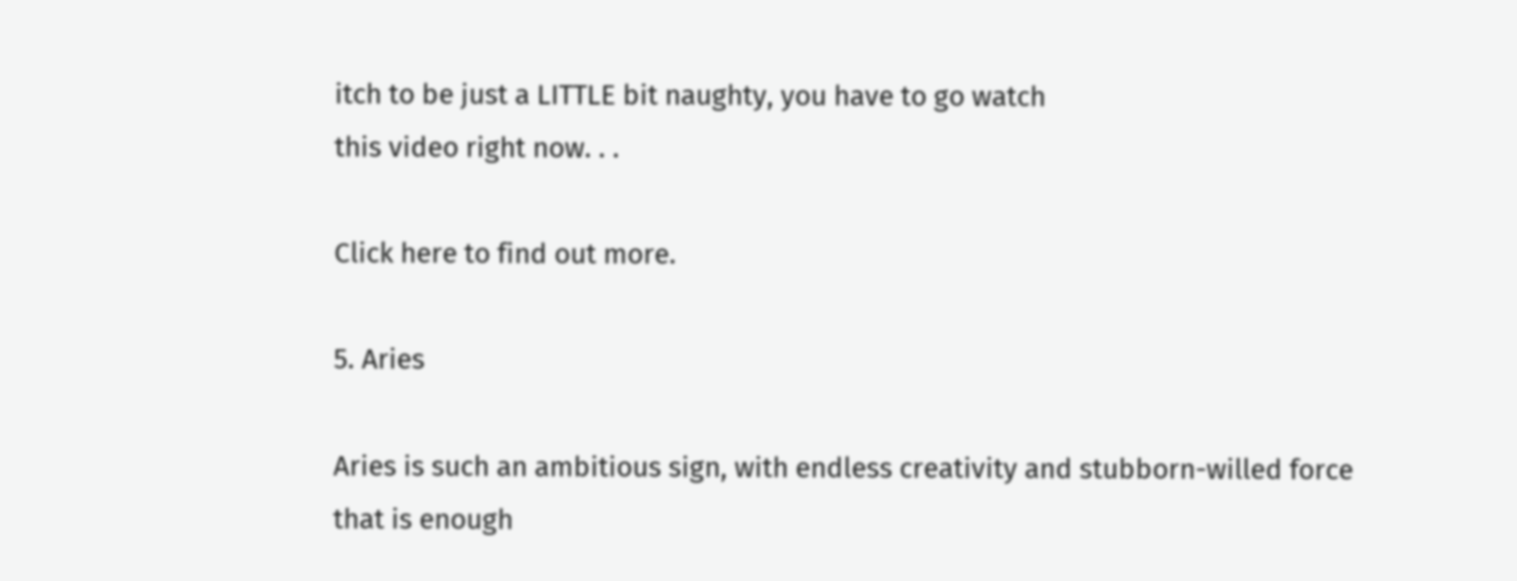itch to be just a LITTLE bit naughty, you have to go watch
this video right now. . .

Click here to find out more.

5. Aries

Aries is such an ambitious sign, with endless creativity and stubborn-willed force that is enough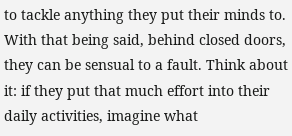to tackle anything they put their minds to. With that being said, behind closed doors, they can be sensual to a fault. Think about it: if they put that much effort into their daily activities, imagine what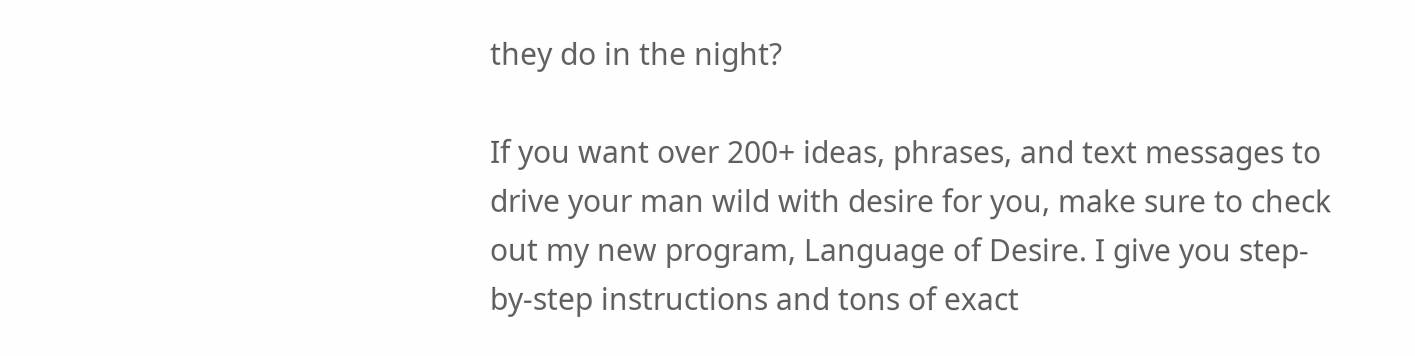they do in the night?

If you want over 200+ ideas, phrases, and text messages to drive your man wild with desire for you, make sure to check out my new program, Language of Desire. I give you step-by-step instructions and tons of exact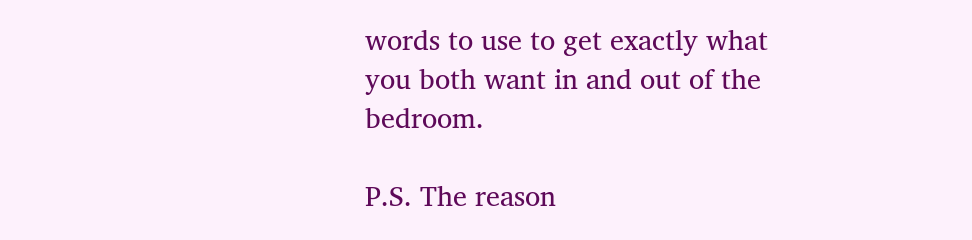words to use to get exactly what you both want in and out of the bedroom.

P.S. The reason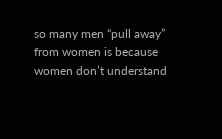so many men “pull away” from women is because
women don’t understand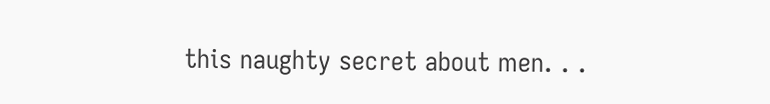this naughty secret about men. . .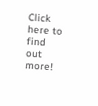Click here to find out more!